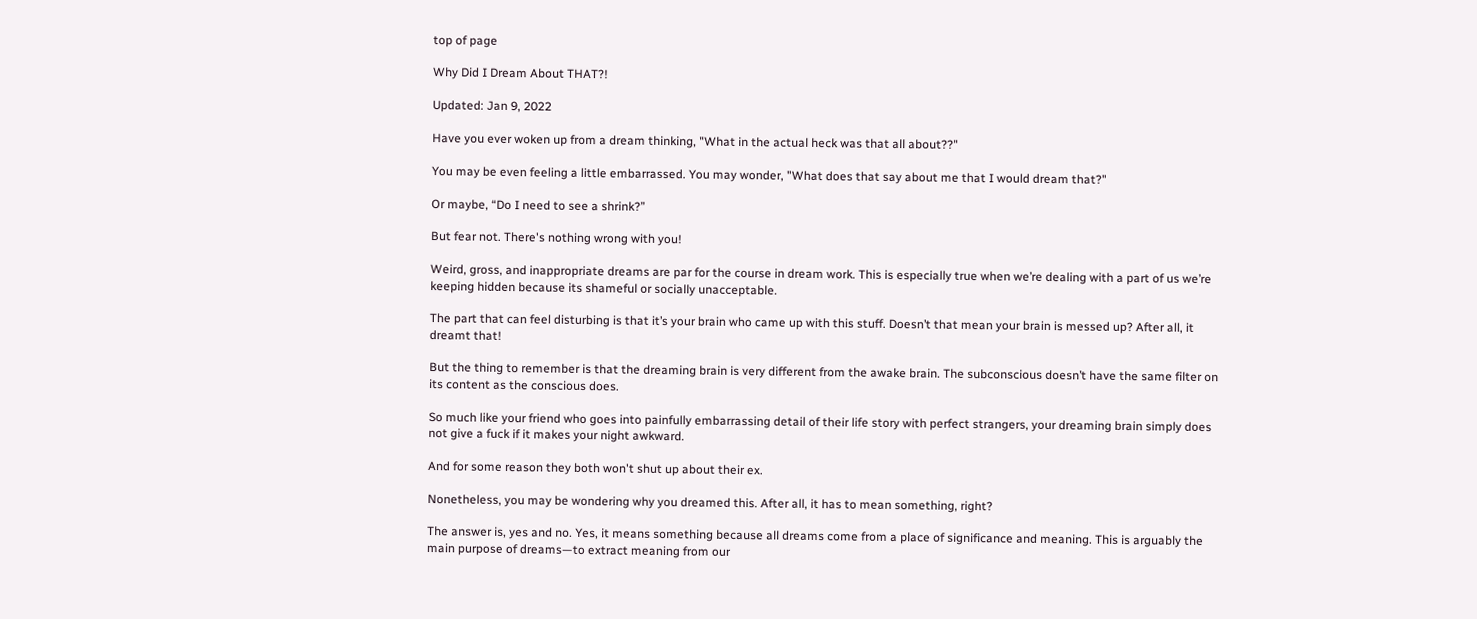top of page

Why Did I Dream About THAT?!

Updated: Jan 9, 2022

Have you ever woken up from a dream thinking, "What in the actual heck was that all about??"

You may be even feeling a little embarrassed. You may wonder, "What does that say about me that I would dream that?"

Or maybe, “Do I need to see a shrink?”

But fear not. There's nothing wrong with you!

Weird, gross, and inappropriate dreams are par for the course in dream work. This is especially true when we’re dealing with a part of us we’re keeping hidden because its shameful or socially unacceptable.

The part that can feel disturbing is that it’s your brain who came up with this stuff. Doesn’t that mean your brain is messed up? After all, it dreamt that!

But the thing to remember is that the dreaming brain is very different from the awake brain. The subconscious doesn’t have the same filter on its content as the conscious does.

So much like your friend who goes into painfully embarrassing detail of their life story with perfect strangers, your dreaming brain simply does not give a fuck if it makes your night awkward.

And for some reason they both won't shut up about their ex.

Nonetheless, you may be wondering why you dreamed this. After all, it has to mean something, right?

The answer is, yes and no. Yes, it means something because all dreams come from a place of significance and meaning. This is arguably the main purpose of dreams—to extract meaning from our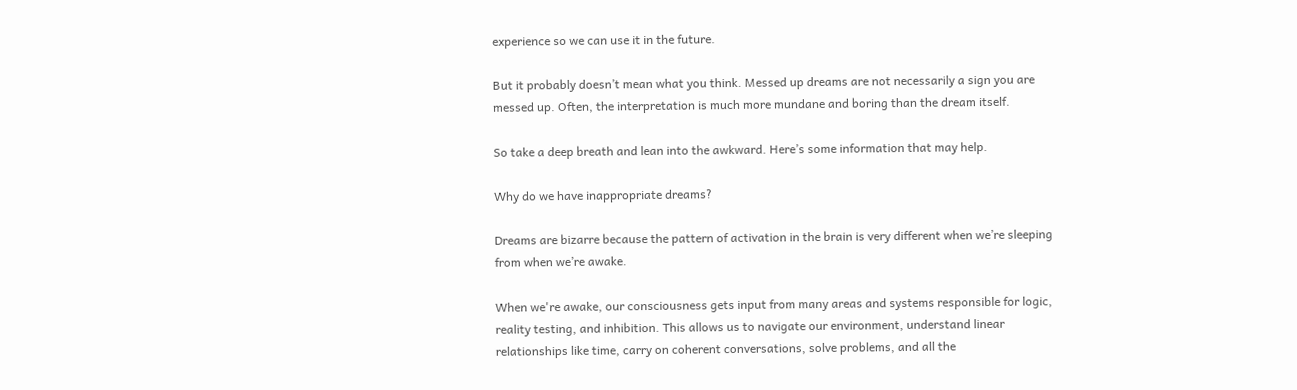experience so we can use it in the future.

But it probably doesn’t mean what you think. Messed up dreams are not necessarily a sign you are messed up. Often, the interpretation is much more mundane and boring than the dream itself.

So take a deep breath and lean into the awkward. Here’s some information that may help.

Why do we have inappropriate dreams?

Dreams are bizarre because the pattern of activation in the brain is very different when we’re sleeping from when we’re awake.

When we're awake, our consciousness gets input from many areas and systems responsible for logic, reality testing, and inhibition. This allows us to navigate our environment, understand linear relationships like time, carry on coherent conversations, solve problems, and all the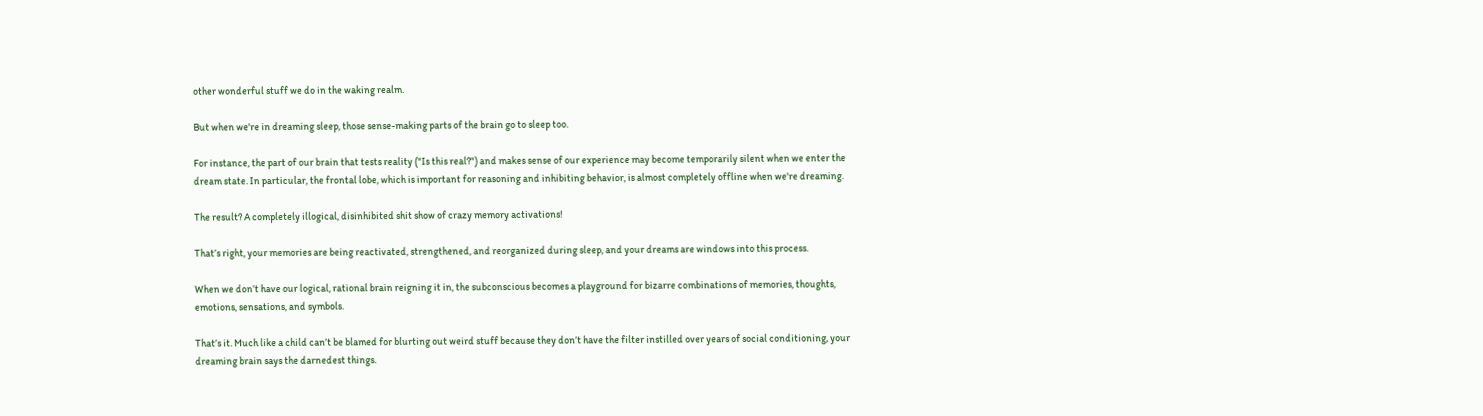other wonderful stuff we do in the waking realm.

But when we're in dreaming sleep, those sense-making parts of the brain go to sleep too.

For instance, the part of our brain that tests reality ("Is this real?") and makes sense of our experience may become temporarily silent when we enter the dream state. In particular, the frontal lobe, which is important for reasoning and inhibiting behavior, is almost completely offline when we're dreaming.

The result? A completely illogical, disinhibited shit show of crazy memory activations!

That’s right, your memories are being reactivated, strengthened, and reorganized during sleep, and your dreams are windows into this process.

When we don’t have our logical, rational brain reigning it in, the subconscious becomes a playground for bizarre combinations of memories, thoughts, emotions, sensations, and symbols.

That’s it. Much like a child can’t be blamed for blurting out weird stuff because they don’t have the filter instilled over years of social conditioning, your dreaming brain says the darnedest things.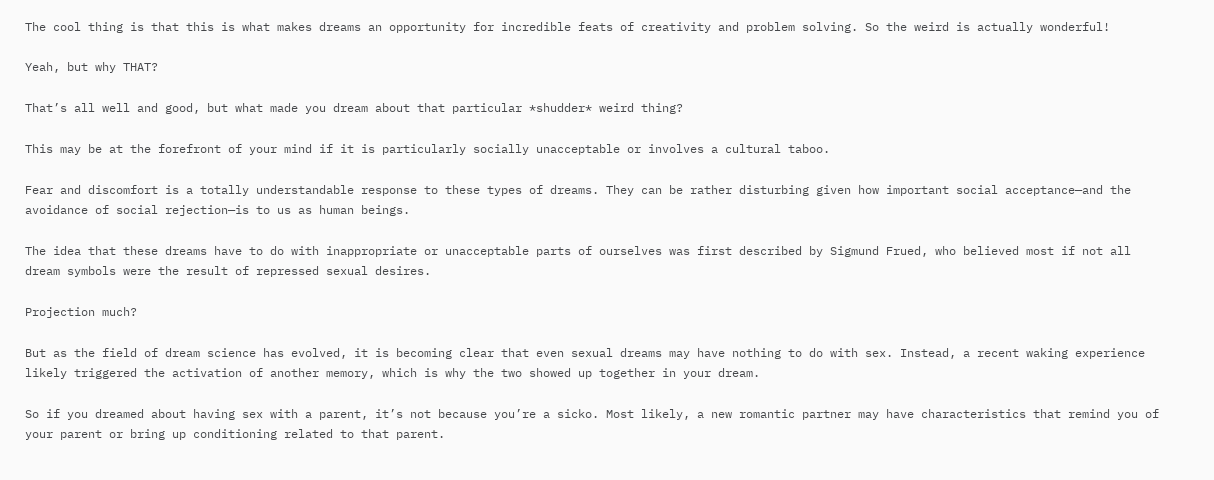The cool thing is that this is what makes dreams an opportunity for incredible feats of creativity and problem solving. So the weird is actually wonderful!

Yeah, but why THAT?

That’s all well and good, but what made you dream about that particular *shudder* weird thing?

This may be at the forefront of your mind if it is particularly socially unacceptable or involves a cultural taboo.

Fear and discomfort is a totally understandable response to these types of dreams. They can be rather disturbing given how important social acceptance—and the avoidance of social rejection—is to us as human beings.

The idea that these dreams have to do with inappropriate or unacceptable parts of ourselves was first described by Sigmund Frued, who believed most if not all dream symbols were the result of repressed sexual desires.

Projection much?

But as the field of dream science has evolved, it is becoming clear that even sexual dreams may have nothing to do with sex. Instead, a recent waking experience likely triggered the activation of another memory, which is why the two showed up together in your dream.

So if you dreamed about having sex with a parent, it’s not because you’re a sicko. Most likely, a new romantic partner may have characteristics that remind you of your parent or bring up conditioning related to that parent.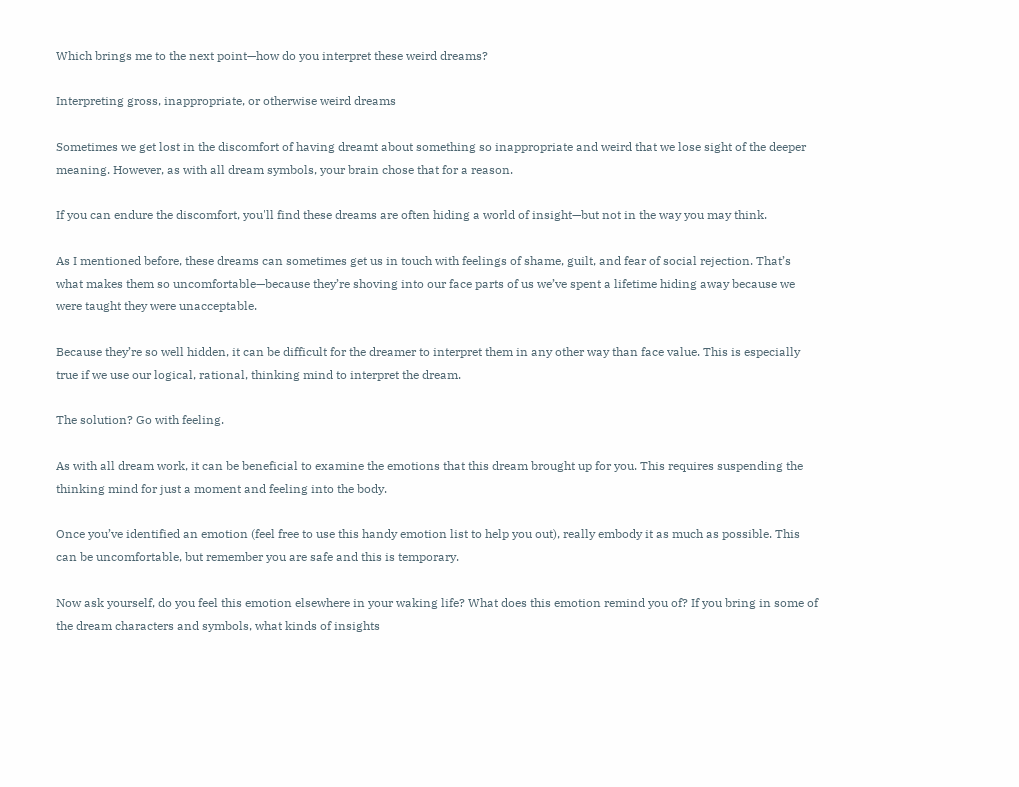Which brings me to the next point—how do you interpret these weird dreams?

Interpreting gross, inappropriate, or otherwise weird dreams

Sometimes we get lost in the discomfort of having dreamt about something so inappropriate and weird that we lose sight of the deeper meaning. However, as with all dream symbols, your brain chose that for a reason.

If you can endure the discomfort, you'll find these dreams are often hiding a world of insight—but not in the way you may think.

As I mentioned before, these dreams can sometimes get us in touch with feelings of shame, guilt, and fear of social rejection. That’s what makes them so uncomfortable—because they’re shoving into our face parts of us we’ve spent a lifetime hiding away because we were taught they were unacceptable.

Because they’re so well hidden, it can be difficult for the dreamer to interpret them in any other way than face value. This is especially true if we use our logical, rational, thinking mind to interpret the dream.

The solution? Go with feeling.

As with all dream work, it can be beneficial to examine the emotions that this dream brought up for you. This requires suspending the thinking mind for just a moment and feeling into the body.

Once you’ve identified an emotion (feel free to use this handy emotion list to help you out), really embody it as much as possible. This can be uncomfortable, but remember you are safe and this is temporary.

Now ask yourself, do you feel this emotion elsewhere in your waking life? What does this emotion remind you of? If you bring in some of the dream characters and symbols, what kinds of insights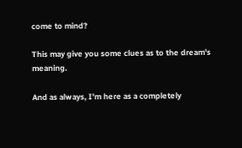come to mind?

This may give you some clues as to the dream's meaning.

And as always, I'm here as a completely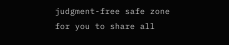judgment-free safe zone for you to share all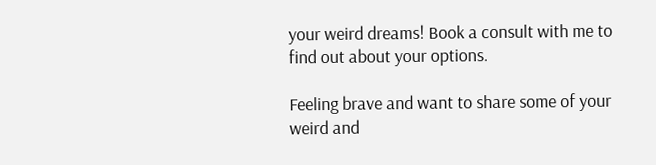your weird dreams! Book a consult with me to find out about your options.

Feeling brave and want to share some of your weird and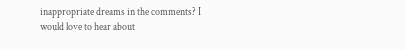inappropriate dreams in the comments? I would love to hear about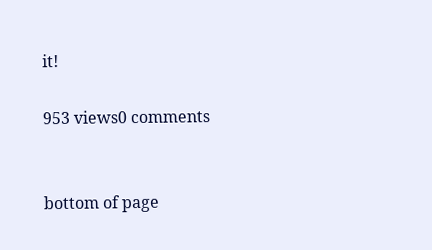it!

953 views0 comments


bottom of page